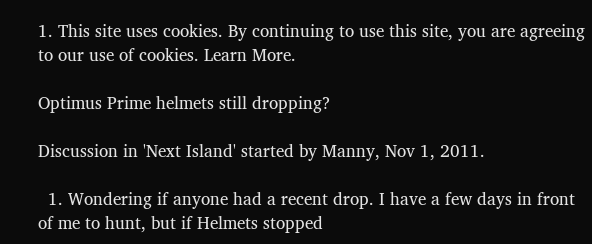1. This site uses cookies. By continuing to use this site, you are agreeing to our use of cookies. Learn More.

Optimus Prime helmets still dropping?

Discussion in 'Next Island' started by Manny, Nov 1, 2011.

  1. Wondering if anyone had a recent drop. I have a few days in front of me to hunt, but if Helmets stopped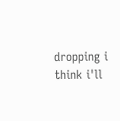dropping i think i'll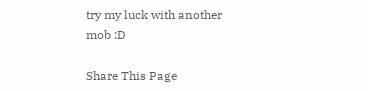try my luck with another mob :D

Share This Page